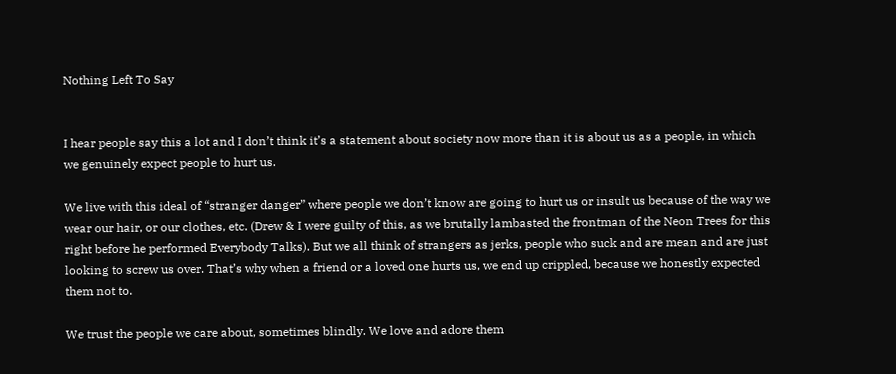Nothing Left To Say


I hear people say this a lot and I don’t think it’s a statement about society now more than it is about us as a people, in which we genuinely expect people to hurt us.

We live with this ideal of “stranger danger” where people we don’t know are going to hurt us or insult us because of the way we wear our hair, or our clothes, etc. (Drew & I were guilty of this, as we brutally lambasted the frontman of the Neon Trees for this right before he performed Everybody Talks). But we all think of strangers as jerks, people who suck and are mean and are just looking to screw us over. That’s why when a friend or a loved one hurts us, we end up crippled, because we honestly expected them not to.

We trust the people we care about, sometimes blindly. We love and adore them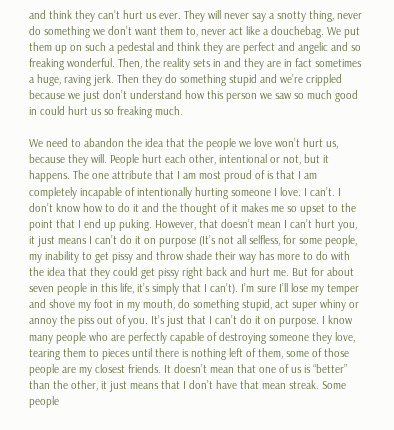and think they can’t hurt us ever. They will never say a snotty thing, never do something we don’t want them to, never act like a douchebag. We put them up on such a pedestal and think they are perfect and angelic and so freaking wonderful. Then, the reality sets in and they are in fact sometimes a huge, raving jerk. Then they do something stupid and we’re crippled because we just don’t understand how this person we saw so much good in could hurt us so freaking much.

We need to abandon the idea that the people we love won’t hurt us, because they will. People hurt each other, intentional or not, but it happens. The one attribute that I am most proud of is that I am completely incapable of intentionally hurting someone I love. I can’t. I don’t know how to do it and the thought of it makes me so upset to the point that I end up puking. However, that doesn’t mean I can’t hurt you, it just means I can’t do it on purpose (It’s not all selfless, for some people, my inability to get pissy and throw shade their way has more to do with the idea that they could get pissy right back and hurt me. But for about seven people in this life, it’s simply that I can’t). I’m sure I’ll lose my temper and shove my foot in my mouth, do something stupid, act super whiny or annoy the piss out of you. It’s just that I can’t do it on purpose. I know many people who are perfectly capable of destroying someone they love, tearing them to pieces until there is nothing left of them, some of those people are my closest friends. It doesn’t mean that one of us is “better” than the other, it just means that I don’t have that mean streak. Some people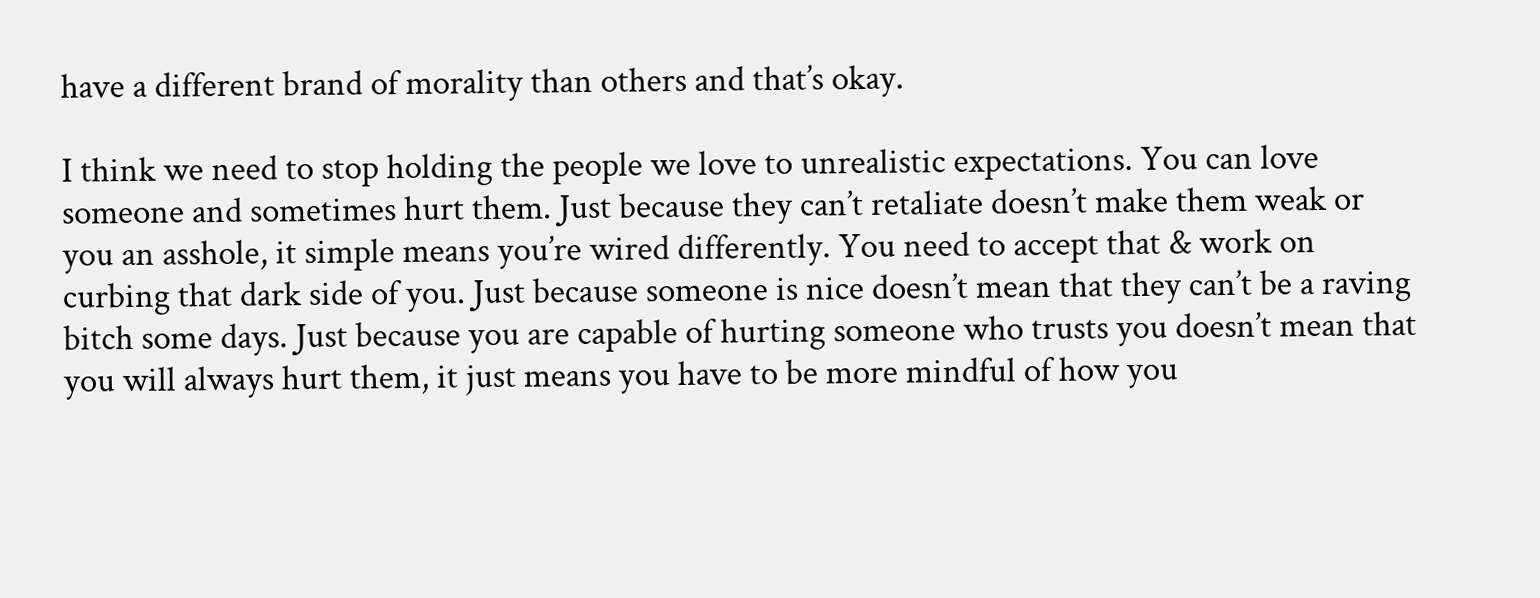have a different brand of morality than others and that’s okay.

I think we need to stop holding the people we love to unrealistic expectations. You can love someone and sometimes hurt them. Just because they can’t retaliate doesn’t make them weak or you an asshole, it simple means you’re wired differently. You need to accept that & work on curbing that dark side of you. Just because someone is nice doesn’t mean that they can’t be a raving bitch some days. Just because you are capable of hurting someone who trusts you doesn’t mean that you will always hurt them, it just means you have to be more mindful of how you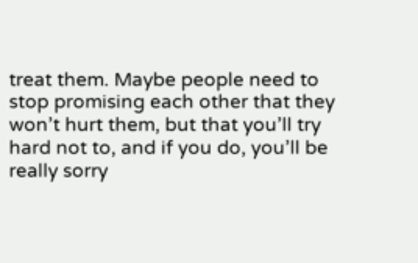treat them. Maybe people need to stop promising each other that they won’t hurt them, but that you’ll try hard not to, and if you do, you’ll be really sorry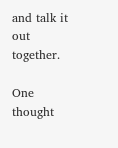and talk it out together.

One thought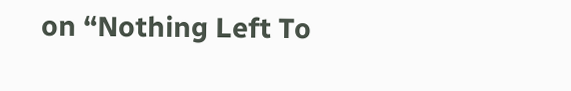on “Nothing Left To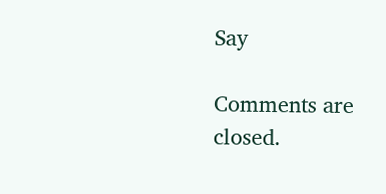Say

Comments are closed.